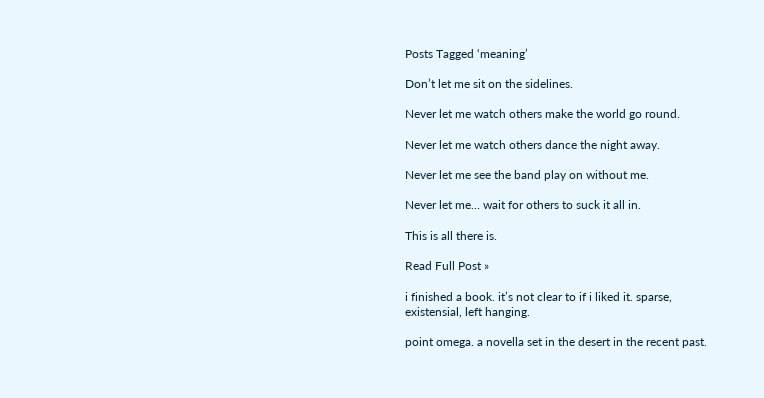Posts Tagged ‘meaning’

Don’t let me sit on the sidelines.

Never let me watch others make the world go round.

Never let me watch others dance the night away.

Never let me see the band play on without me.

Never let me… wait for others to suck it all in.

This is all there is.

Read Full Post »

i finished a book. it’s not clear to if i liked it. sparse, existensial, left hanging.

point omega. a novella set in the desert in the recent past.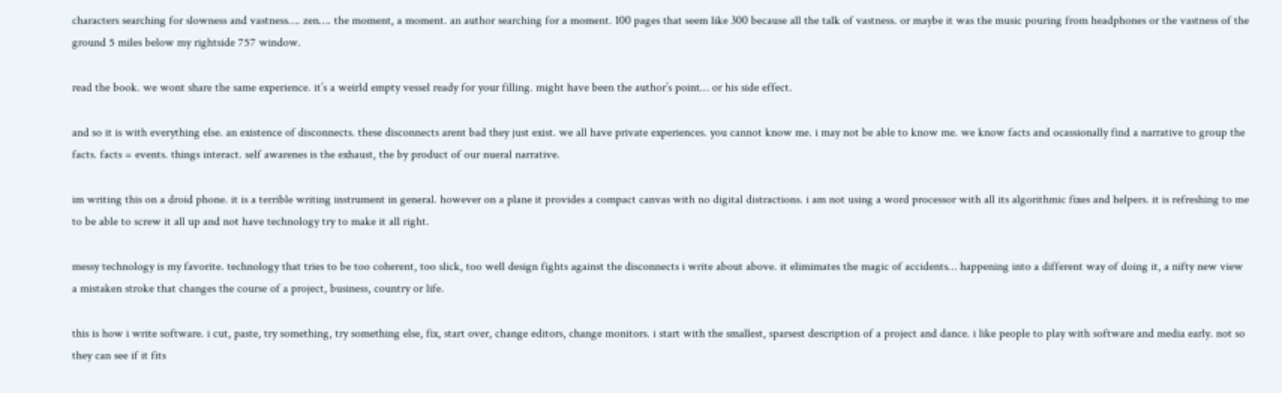characters searching for slowness and vastness…. zen…. the moment, a moment. an author searching for a moment. 100 pages that seem like 300 because all the talk of vastness. or maybe it was the music pouring from headphones or the vastness of the ground 5 miles below my rightside 757 window.

read the book. we wont share the same experience. it’s a weirld empty vessel ready for your filling. might have been the author’s point… or his side effect.

and so it is with everything else. an existence of disconnects. these disconnects arent bad they just exist. we all have private experiences. you cannot know me. i may not be able to know me. we know facts and ocassionally find a narrative to group the facts. facts = events. things interact. self awarenes is the exhaust, the by product of our nueral narrative.

im writing this on a droid phone. it is a terrible writing instrument in general. however on a plane it provides a compact canvas with no digital distractions. i am not using a word processor with all its algorithmic fixes and helpers. it is refreshing to me to be able to screw it all up and not have technology try to make it all right.

messy technology is my favorite. technology that tries to be too coherent, too slick, too well design fights against the disconnects i write about above. it elimimates the magic of accidents… happening into a different way of doing it, a nifty new view a mistaken stroke that changes the course of a project, business, country or life.

this is how i write software. i cut, paste, try something, try something else, fix, start over, change editors, change monitors. i start with the smallest, sparsest description of a project and dance. i like people to play with software and media early. not so they can see if it fits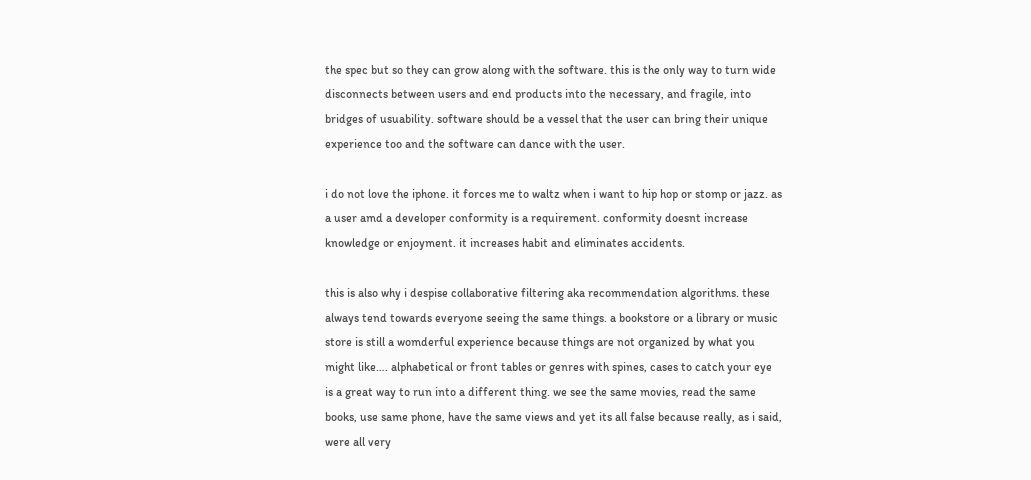the spec but so they can grow along with the software. this is the only way to turn wide disconnects between users and end products into the necessary, and fragile, into bridges of usuability. software should be a vessel that the user can bring their unique experience too and the software can dance with the user.

i do not love the iphone. it forces me to waltz when i want to hip hop or stomp or jazz. as a user amd a developer conformity is a requirement. conformity doesnt increase knowledge or enjoyment. it increases habit and eliminates accidents.

this is also why i despise collaborative filtering aka recommendation algorithms. these always tend towards everyone seeing the same things. a bookstore or a library or music store is still a womderful experience because things are not organized by what you might like…. alphabetical or front tables or genres with spines, cases to catch your eye is a great way to run into a different thing. we see the same movies, read the same books, use same phone, have the same views and yet its all false because really, as i said, were all very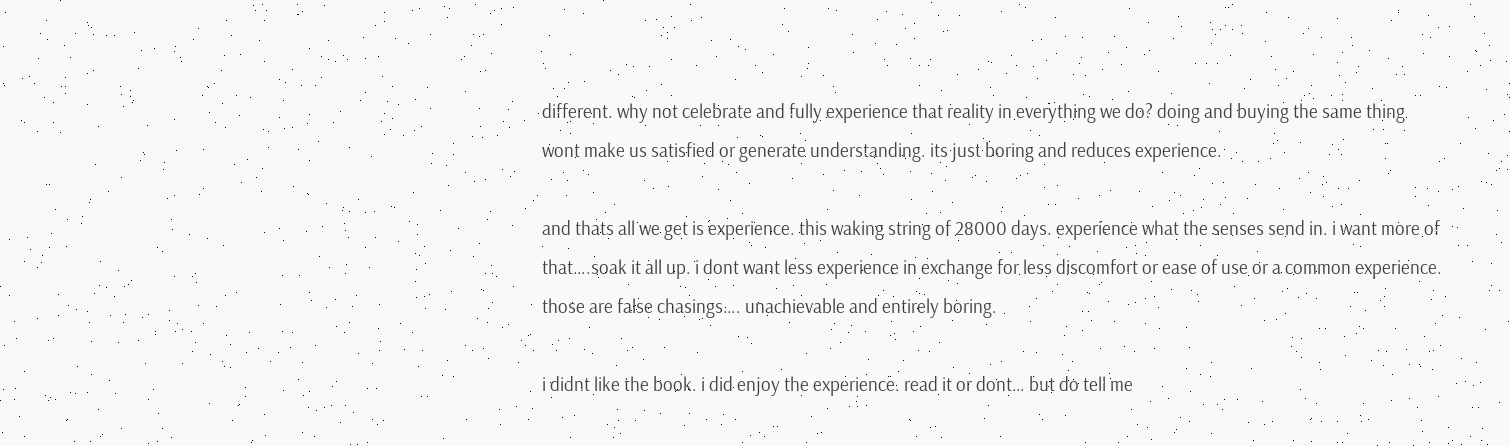different. why not celebrate and fully experience that reality in everything we do? doing and buying the same thing wont make us satisfied or generate understanding. its just boring and reduces experience.

and thats all we get is experience. this waking string of 28000 days. experience what the senses send in. i want more of that….soak it all up. i dont want less experience in exchange for less discomfort or ease of use or a common experience. those are false chasings…. unachievable and entirely boring.

i didnt like the book. i did enjoy the experience. read it or dont… but do tell me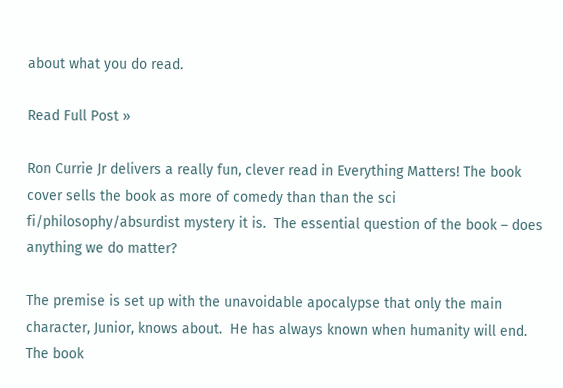about what you do read.

Read Full Post »

Ron Currie Jr delivers a really fun, clever read in Everything Matters! The book cover sells the book as more of comedy than than the sci fi/philosophy/absurdist mystery it is.  The essential question of the book – does anything we do matter?

The premise is set up with the unavoidable apocalypse that only the main character, Junior, knows about.  He has always known when humanity will end.  The book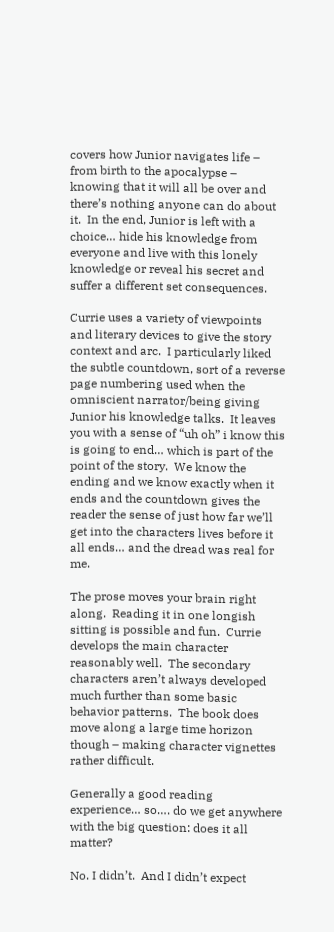covers how Junior navigates life – from birth to the apocalypse – knowing that it will all be over and there’s nothing anyone can do about it.  In the end, Junior is left with a choice… hide his knowledge from everyone and live with this lonely knowledge or reveal his secret and suffer a different set consequences.

Currie uses a variety of viewpoints and literary devices to give the story context and arc.  I particularly liked the subtle countdown, sort of a reverse page numbering used when the omniscient narrator/being giving Junior his knowledge talks.  It leaves you with a sense of “uh oh” i know this is going to end… which is part of the point of the story.  We know the ending and we know exactly when it ends and the countdown gives the reader the sense of just how far we’ll get into the characters lives before it all ends… and the dread was real for me.

The prose moves your brain right along.  Reading it in one longish sitting is possible and fun.  Currie develops the main character reasonably well.  The secondary characters aren’t always developed much further than some basic behavior patterns.  The book does move along a large time horizon though – making character vignettes rather difficult.

Generally a good reading experience… so…. do we get anywhere with the big question: does it all matter?

No. I didn’t.  And I didn’t expect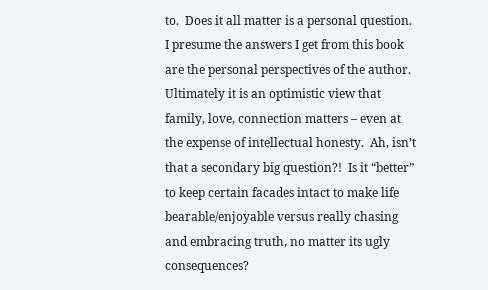to.  Does it all matter is a personal question.  I presume the answers I get from this book are the personal perspectives of the author.  Ultimately it is an optimistic view that family, love, connection matters – even at the expense of intellectual honesty.  Ah, isn’t that a secondary big question?!  Is it “better” to keep certain facades intact to make life bearable/enjoyable versus really chasing and embracing truth, no matter its ugly consequences?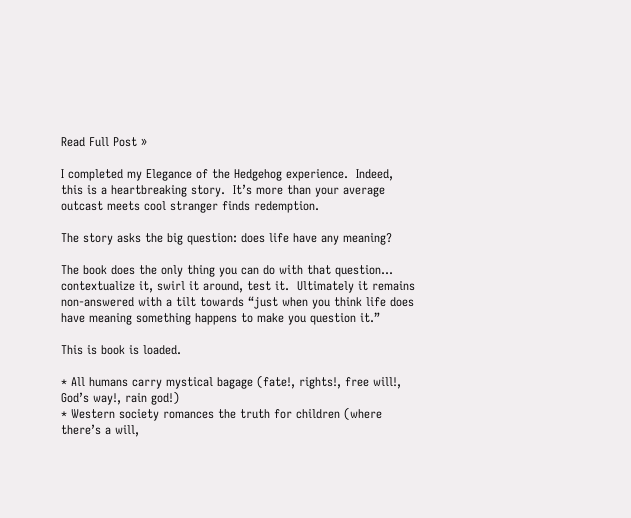Read Full Post »

I completed my Elegance of the Hedgehog experience.  Indeed, this is a heartbreaking story.  It’s more than your average outcast meets cool stranger finds redemption.

The story asks the big question: does life have any meaning?

The book does the only thing you can do with that question… contextualize it, swirl it around, test it.  Ultimately it remains non-answered with a tilt towards “just when you think life does have meaning something happens to make you question it.”

This is book is loaded.

* All humans carry mystical bagage (fate!, rights!, free will!, God’s way!, rain god!)
* Western society romances the truth for children (where there’s a will,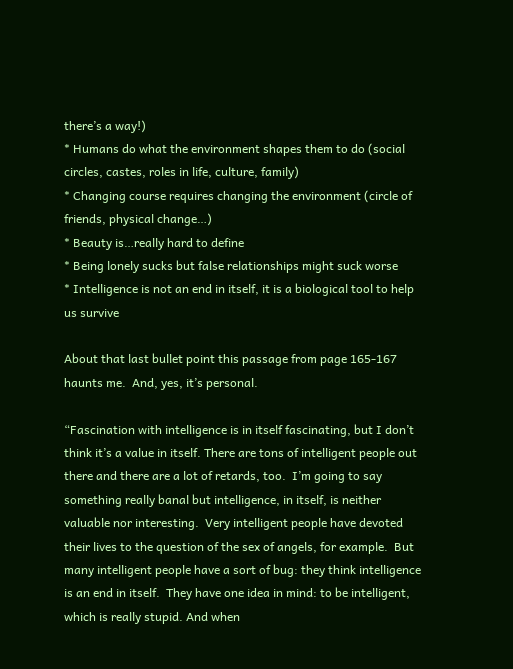there’s a way!)
* Humans do what the environment shapes them to do (social circles, castes, roles in life, culture, family)
* Changing course requires changing the environment (circle of friends, physical change…)
* Beauty is…really hard to define
* Being lonely sucks but false relationships might suck worse
* Intelligence is not an end in itself, it is a biological tool to help us survive

About that last bullet point this passage from page 165-167 haunts me.  And, yes, it’s personal.

“Fascination with intelligence is in itself fascinating, but I don’t think it’s a value in itself. There are tons of intelligent people out there and there are a lot of retards, too.  I’m going to say something really banal but intelligence, in itself, is neither valuable nor interesting.  Very intelligent people have devoted their lives to the question of the sex of angels, for example.  But many intelligent people have a sort of bug: they think intelligence is an end in itself.  They have one idea in mind: to be intelligent, which is really stupid. And when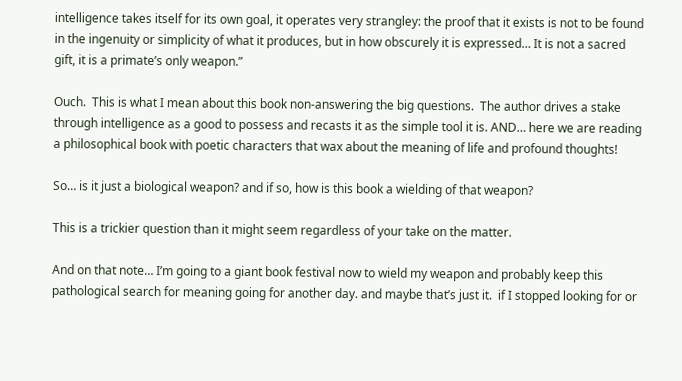intelligence takes itself for its own goal, it operates very strangley: the proof that it exists is not to be found in the ingenuity or simplicity of what it produces, but in how obscurely it is expressed… It is not a sacred gift, it is a primate’s only weapon.”

Ouch.  This is what I mean about this book non-answering the big questions.  The author drives a stake through intelligence as a good to possess and recasts it as the simple tool it is. AND… here we are reading a philosophical book with poetic characters that wax about the meaning of life and profound thoughts!

So… is it just a biological weapon? and if so, how is this book a wielding of that weapon?

This is a trickier question than it might seem regardless of your take on the matter.

And on that note… I’m going to a giant book festival now to wield my weapon and probably keep this pathological search for meaning going for another day. and maybe that’s just it.  if I stopped looking for or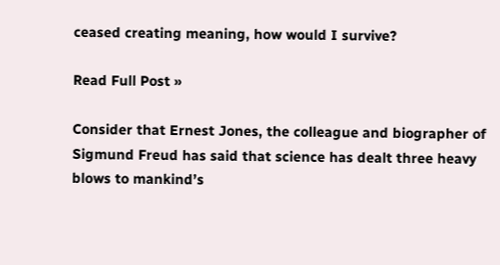ceased creating meaning, how would I survive?

Read Full Post »

Consider that Ernest Jones, the colleague and biographer of Sigmund Freud has said that science has dealt three heavy blows to mankind’s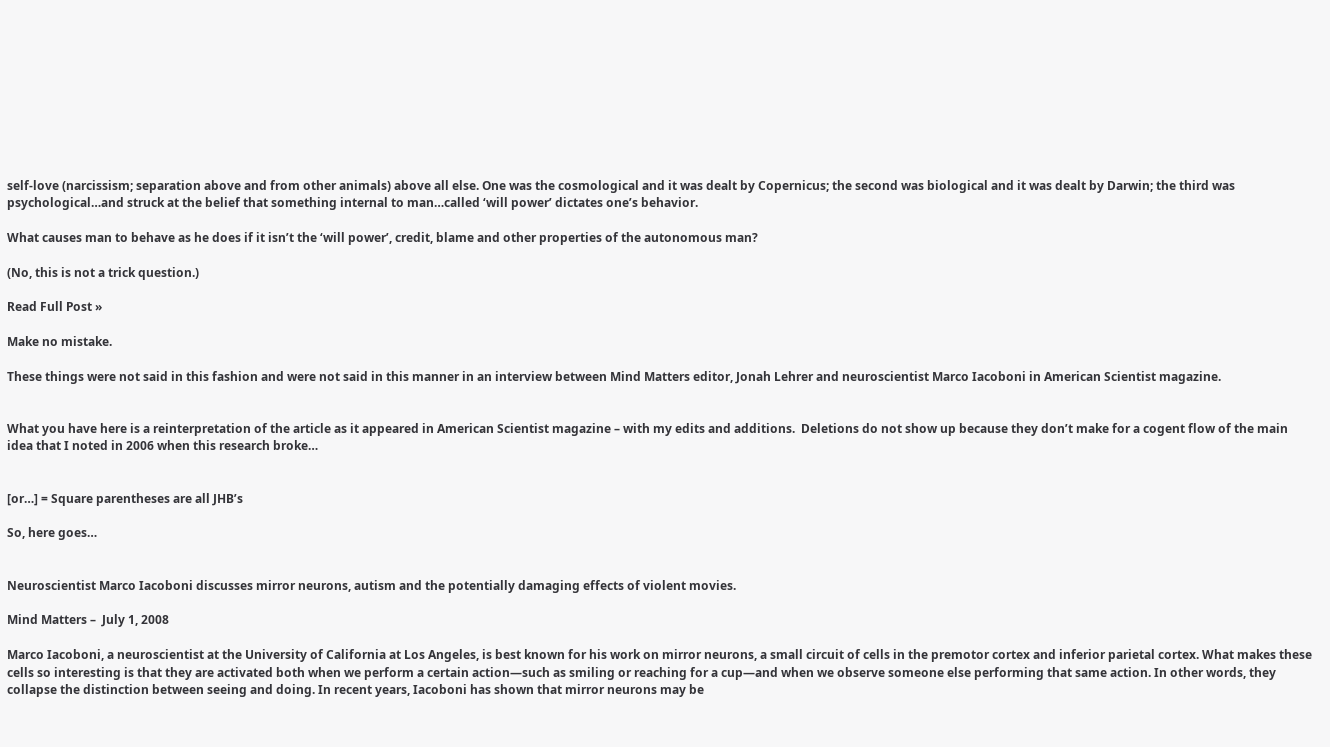self-love (narcissism; separation above and from other animals) above all else. One was the cosmological and it was dealt by Copernicus; the second was biological and it was dealt by Darwin; the third was psychological…and struck at the belief that something internal to man…called ‘will power’ dictates one’s behavior.

What causes man to behave as he does if it isn’t the ‘will power’, credit, blame and other properties of the autonomous man?

(No, this is not a trick question.)

Read Full Post »

Make no mistake.

These things were not said in this fashion and were not said in this manner in an interview between Mind Matters editor, Jonah Lehrer and neuroscientist Marco Iacoboni in American Scientist magazine.


What you have here is a reinterpretation of the article as it appeared in American Scientist magazine – with my edits and additions.  Deletions do not show up because they don’t make for a cogent flow of the main idea that I noted in 2006 when this research broke…


[or…] = Square parentheses are all JHB’s

So, here goes…


Neuroscientist Marco Iacoboni discusses mirror neurons, autism and the potentially damaging effects of violent movies.

Mind Matters –  July 1, 2008

Marco Iacoboni, a neuroscientist at the University of California at Los Angeles, is best known for his work on mirror neurons, a small circuit of cells in the premotor cortex and inferior parietal cortex. What makes these cells so interesting is that they are activated both when we perform a certain action—such as smiling or reaching for a cup—and when we observe someone else performing that same action. In other words, they collapse the distinction between seeing and doing. In recent years, Iacoboni has shown that mirror neurons may be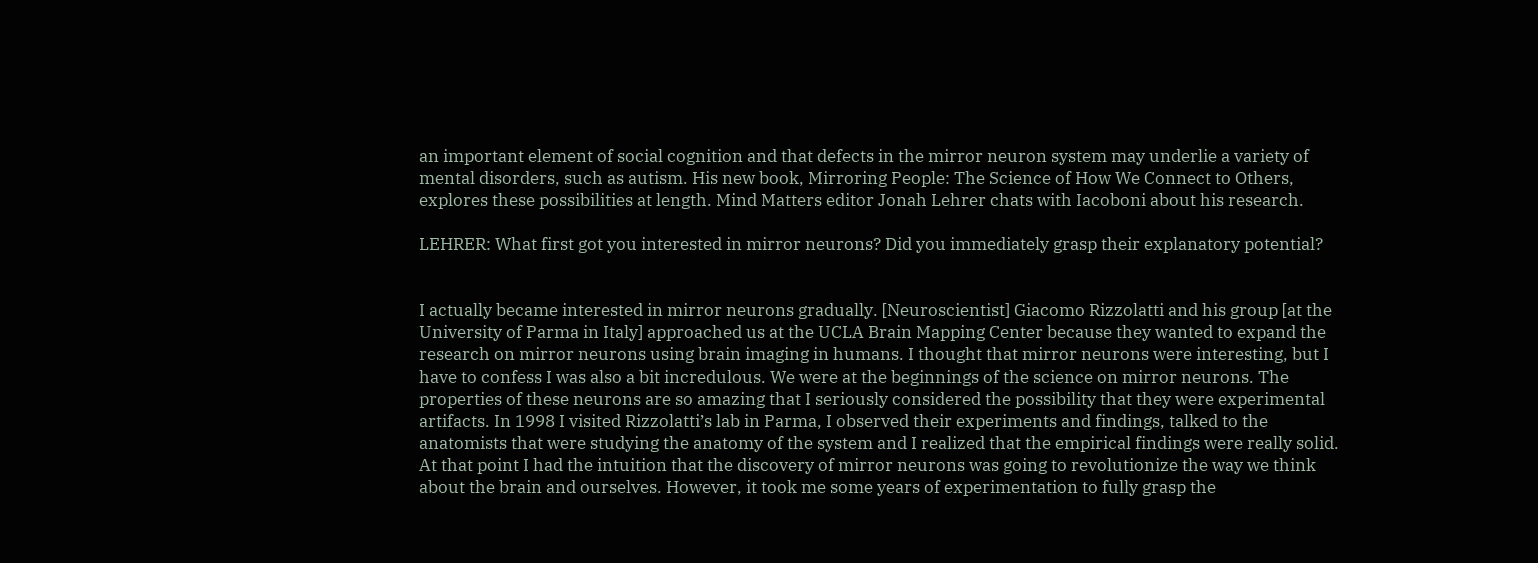an important element of social cognition and that defects in the mirror neuron system may underlie a variety of mental disorders, such as autism. His new book, Mirroring People: The Science of How We Connect to Others, explores these possibilities at length. Mind Matters editor Jonah Lehrer chats with Iacoboni about his research.

LEHRER: What first got you interested in mirror neurons? Did you immediately grasp their explanatory potential?


I actually became interested in mirror neurons gradually. [Neuroscientist] Giacomo Rizzolatti and his group [at the University of Parma in Italy] approached us at the UCLA Brain Mapping Center because they wanted to expand the research on mirror neurons using brain imaging in humans. I thought that mirror neurons were interesting, but I have to confess I was also a bit incredulous. We were at the beginnings of the science on mirror neurons. The properties of these neurons are so amazing that I seriously considered the possibility that they were experimental artifacts. In 1998 I visited Rizzolatti’s lab in Parma, I observed their experiments and findings, talked to the anatomists that were studying the anatomy of the system and I realized that the empirical findings were really solid. At that point I had the intuition that the discovery of mirror neurons was going to revolutionize the way we think about the brain and ourselves. However, it took me some years of experimentation to fully grasp the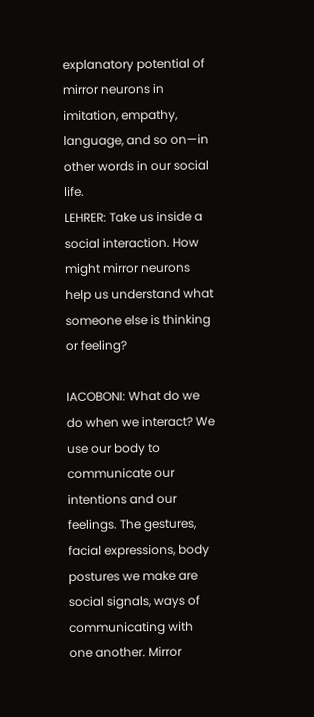explanatory potential of mirror neurons in imitation, empathy, language, and so on—in other words in our social life.
LEHRER: Take us inside a social interaction. How might mirror neurons help us understand what someone else is thinking or feeling?

IACOBONI: What do we do when we interact? We use our body to communicate our intentions and our feelings. The gestures, facial expressions, body postures we make are social signals, ways of communicating with one another. Mirror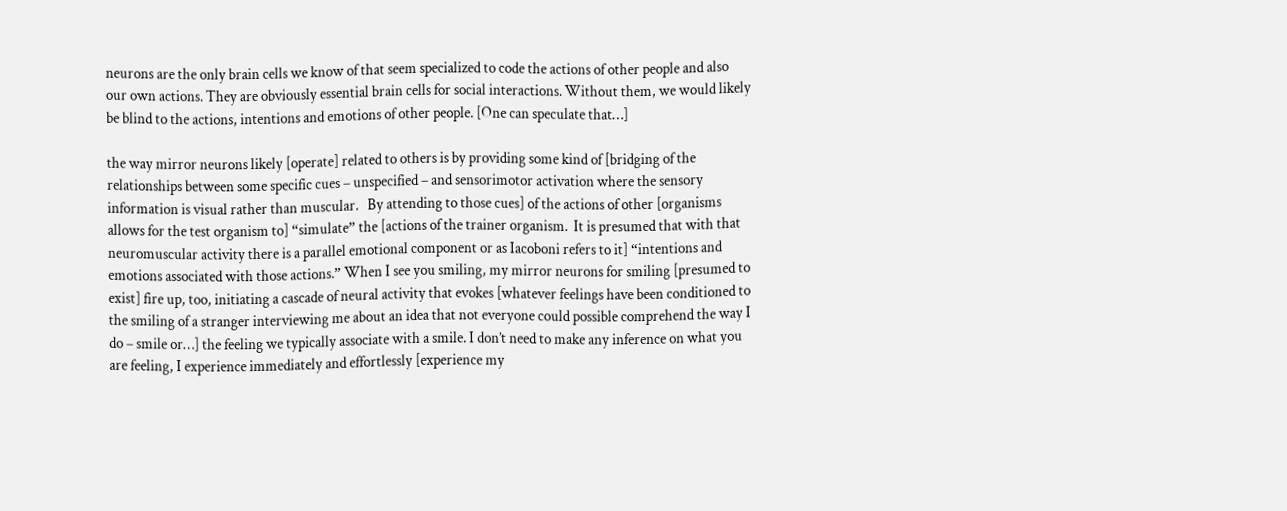neurons are the only brain cells we know of that seem specialized to code the actions of other people and also our own actions. They are obviously essential brain cells for social interactions. Without them, we would likely be blind to the actions, intentions and emotions of other people. [One can speculate that…]

the way mirror neurons likely [operate] related to others is by providing some kind of [bridging of the relationships between some specific cues – unspecified – and sensorimotor activation where the sensory information is visual rather than muscular.   By attending to those cues] of the actions of other [organisms allows for the test organism to] “simulate” the [actions of the trainer organism.  It is presumed that with that neuromuscular activity there is a parallel emotional component or as Iacoboni refers to it] “intentions and emotions associated with those actions.” When I see you smiling, my mirror neurons for smiling [presumed to exist] fire up, too, initiating a cascade of neural activity that evokes [whatever feelings have been conditioned to the smiling of a stranger interviewing me about an idea that not everyone could possible comprehend the way I do – smile or…] the feeling we typically associate with a smile. I don’t need to make any inference on what you are feeling, I experience immediately and effortlessly [experience my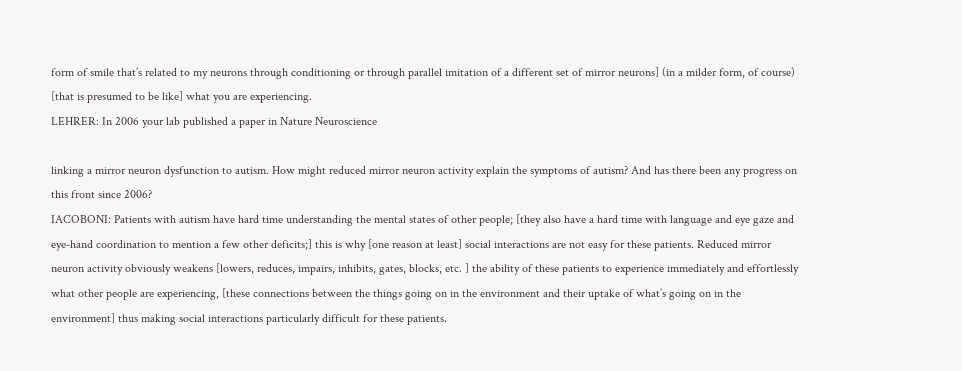form of smile that’s related to my neurons through conditioning or through parallel imitation of a different set of mirror neurons] (in a milder form, of course) [that is presumed to be like] what you are experiencing.
LEHRER: In 2006 your lab published a paper in Nature Neuroscience

linking a mirror neuron dysfunction to autism. How might reduced mirror neuron activity explain the symptoms of autism? And has there been any progress on this front since 2006?
IACOBONI: Patients with autism have hard time understanding the mental states of other people; [they also have a hard time with language and eye gaze and eye-hand coordination to mention a few other deficits;] this is why [one reason at least] social interactions are not easy for these patients. Reduced mirror neuron activity obviously weakens [lowers, reduces, impairs, inhibits, gates, blocks, etc. ] the ability of these patients to experience immediately and effortlessly what other people are experiencing, [these connections between the things going on in the environment and their uptake of what’s going on in the environment] thus making social interactions particularly difficult for these patients.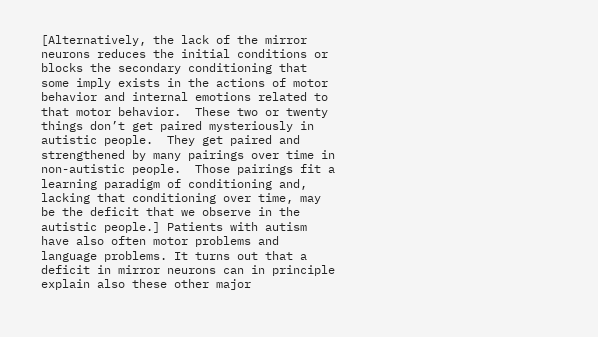[Alternatively, the lack of the mirror neurons reduces the initial conditions or blocks the secondary conditioning that some imply exists in the actions of motor behavior and internal emotions related to that motor behavior.  These two or twenty things don’t get paired mysteriously in autistic people.  They get paired and strengthened by many pairings over time in non-autistic people.  Those pairings fit a learning paradigm of conditioning and, lacking that conditioning over time, may be the deficit that we observe in the autistic people.] Patients with autism have also often motor problems and language problems. It turns out that a deficit in mirror neurons can in principle explain also these other major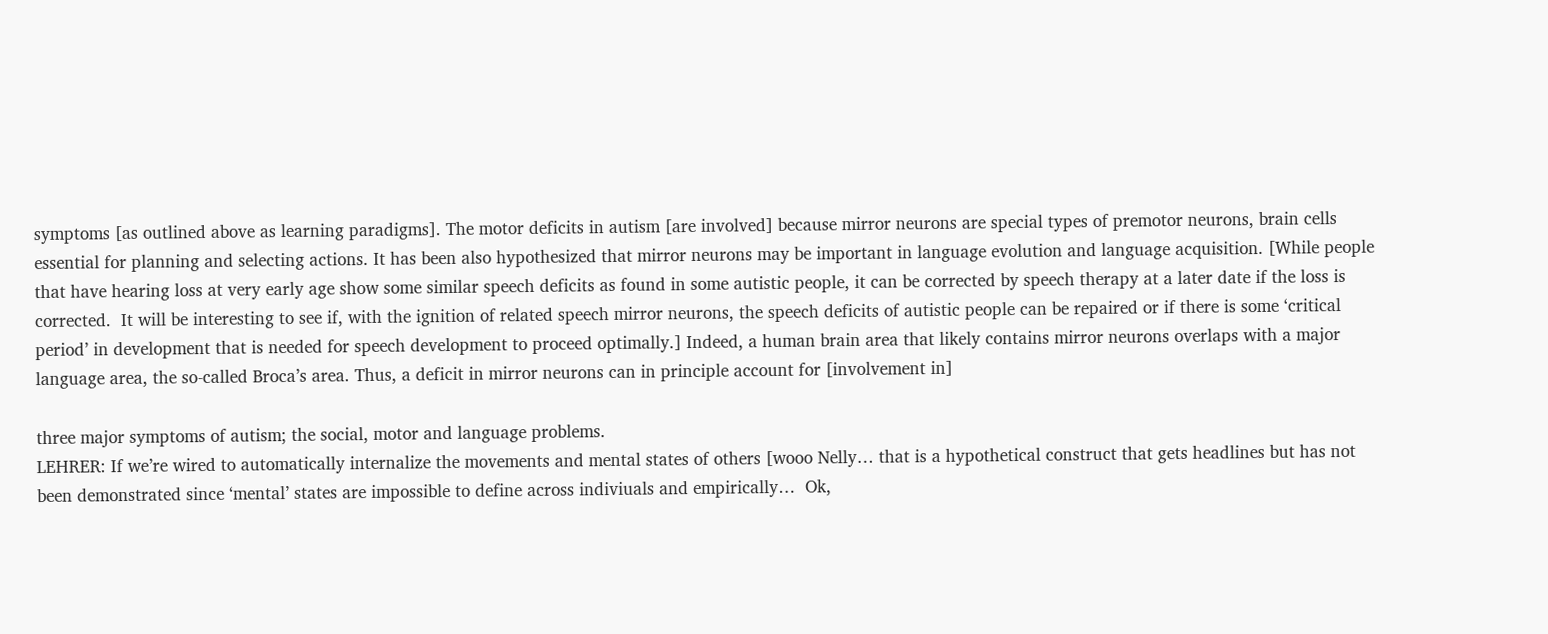symptoms [as outlined above as learning paradigms]. The motor deficits in autism [are involved] because mirror neurons are special types of premotor neurons, brain cells essential for planning and selecting actions. It has been also hypothesized that mirror neurons may be important in language evolution and language acquisition. [While people that have hearing loss at very early age show some similar speech deficits as found in some autistic people, it can be corrected by speech therapy at a later date if the loss is corrected.  It will be interesting to see if, with the ignition of related speech mirror neurons, the speech deficits of autistic people can be repaired or if there is some ‘critical period’ in development that is needed for speech development to proceed optimally.] Indeed, a human brain area that likely contains mirror neurons overlaps with a major language area, the so-called Broca’s area. Thus, a deficit in mirror neurons can in principle account for [involvement in]

three major symptoms of autism; the social, motor and language problems.
LEHRER: If we’re wired to automatically internalize the movements and mental states of others [wooo Nelly… that is a hypothetical construct that gets headlines but has not been demonstrated since ‘mental’ states are impossible to define across indiviuals and empirically…  Ok,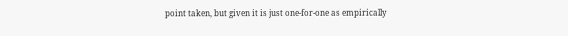point taken, but given it is just one-for-one as empirically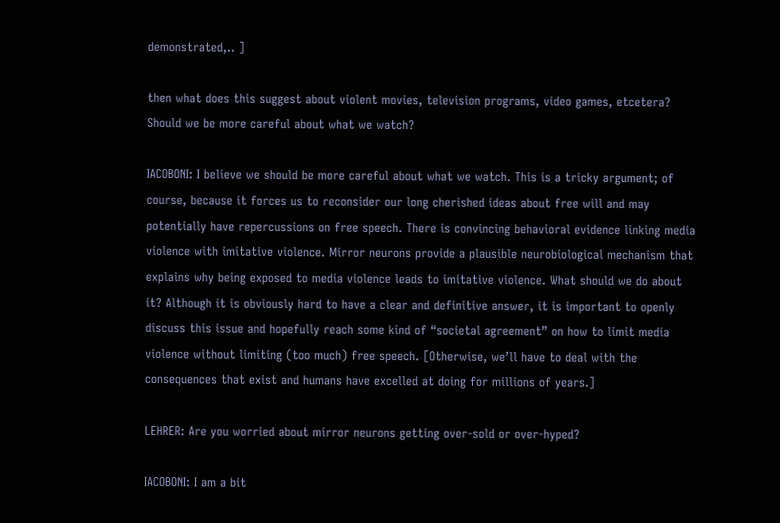demonstrated,.. ]

then what does this suggest about violent movies, television programs, video games, etcetera? Should we be more careful about what we watch?

IACOBONI: I believe we should be more careful about what we watch. This is a tricky argument; of course, because it forces us to reconsider our long cherished ideas about free will and may potentially have repercussions on free speech. There is convincing behavioral evidence linking media violence with imitative violence. Mirror neurons provide a plausible neurobiological mechanism that explains why being exposed to media violence leads to imitative violence. What should we do about it? Although it is obviously hard to have a clear and definitive answer, it is important to openly discuss this issue and hopefully reach some kind of “societal agreement” on how to limit media violence without limiting (too much) free speech. [Otherwise, we’ll have to deal with the consequences that exist and humans have excelled at doing for millions of years.]

LEHRER: Are you worried about mirror neurons getting over-sold or over-hyped?

IACOBONI: I am a bit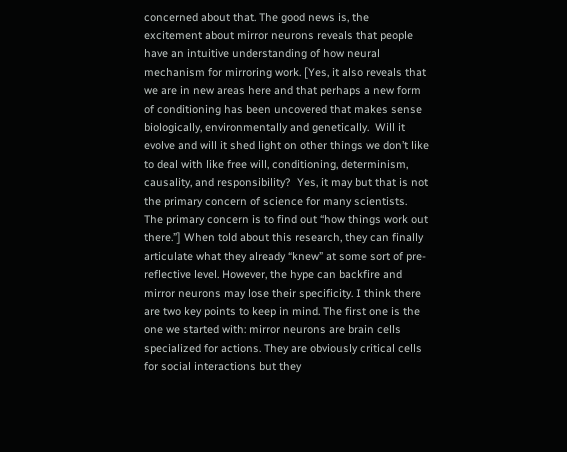concerned about that. The good news is, the excitement about mirror neurons reveals that people have an intuitive understanding of how neural mechanism for mirroring work. [Yes, it also reveals that we are in new areas here and that perhaps a new form of conditioning has been uncovered that makes sense biologically, environmentally and genetically.  Will it evolve and will it shed light on other things we don’t like to deal with like free will, conditioning, determinism, causality, and responsibility?  Yes, it may but that is not the primary concern of science for many scientists.  The primary concern is to find out “how things work out there.”] When told about this research, they can finally articulate what they already “knew” at some sort of pre-reflective level. However, the hype can backfire and mirror neurons may lose their specificity. I think there are two key points to keep in mind. The first one is the one we started with: mirror neurons are brain cells specialized for actions. They are obviously critical cells for social interactions but they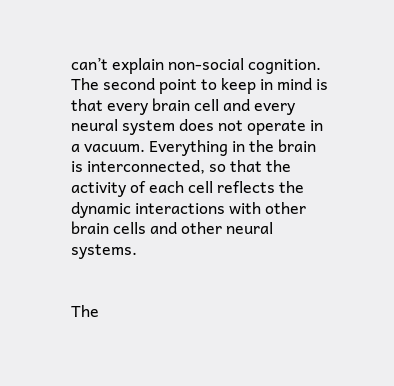can’t explain non-social cognition. The second point to keep in mind is that every brain cell and every neural system does not operate in a vacuum. Everything in the brain is interconnected, so that the activity of each cell reflects the dynamic interactions with other brain cells and other neural systems.


The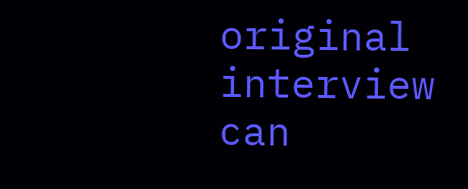original interview can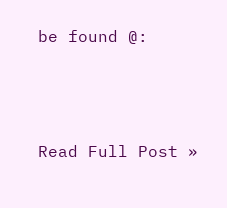be found @:





Read Full Post »